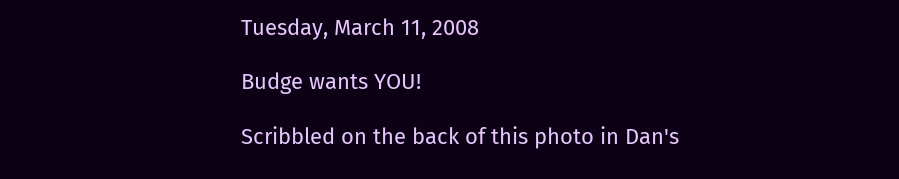Tuesday, March 11, 2008

Budge wants YOU!

Scribbled on the back of this photo in Dan's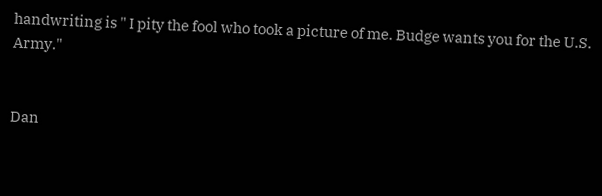handwriting is " I pity the fool who took a picture of me. Budge wants you for the U.S. Army."


Dan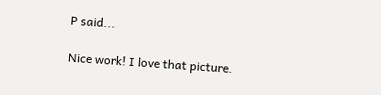P said...

Nice work! I love that picture.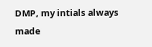DMP, my intials always made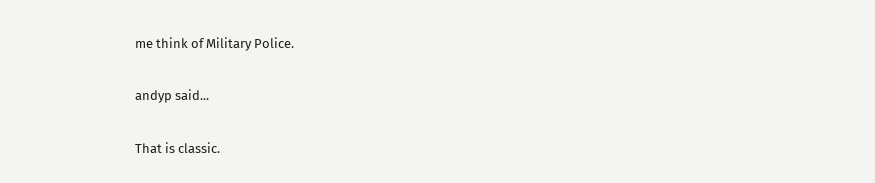me think of Military Police.

andyp said...

That is classic.